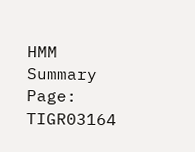HMM Summary Page: TIGR03164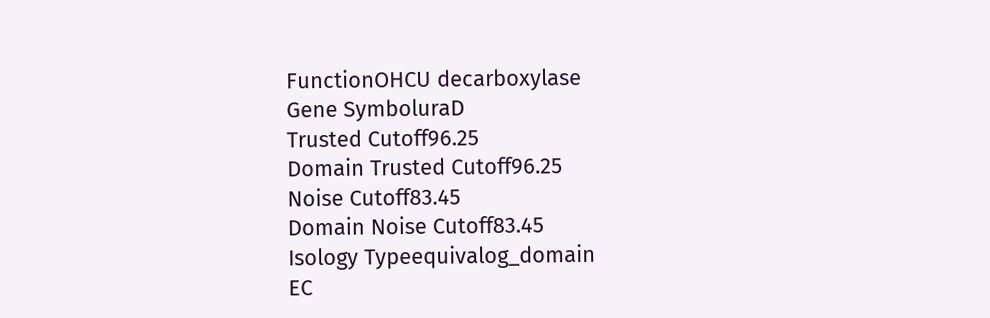FunctionOHCU decarboxylase
Gene SymboluraD
Trusted Cutoff96.25
Domain Trusted Cutoff96.25
Noise Cutoff83.45
Domain Noise Cutoff83.45
Isology Typeequivalog_domain
EC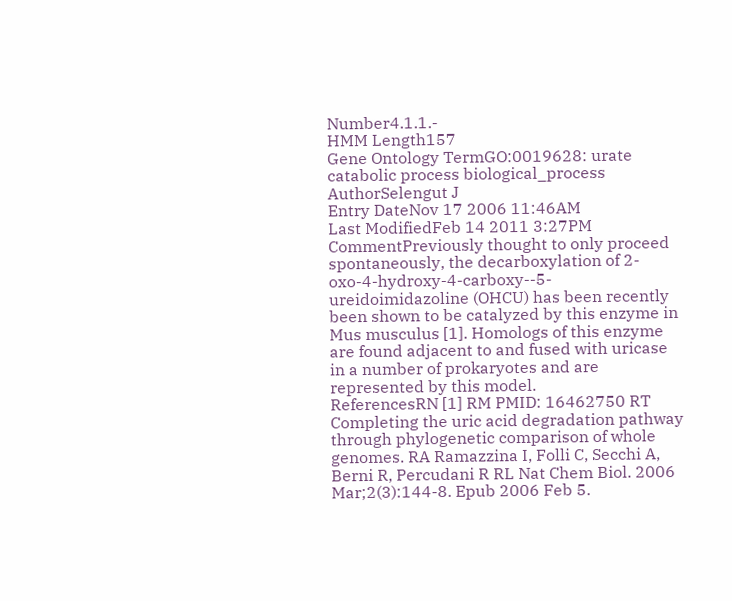Number4.1.1.-
HMM Length157
Gene Ontology TermGO:0019628: urate catabolic process biological_process
AuthorSelengut J
Entry DateNov 17 2006 11:46AM
Last ModifiedFeb 14 2011 3:27PM
CommentPreviously thought to only proceed spontaneously, the decarboxylation of 2-oxo-4-hydroxy-4-carboxy--5-ureidoimidazoline (OHCU) has been recently been shown to be catalyzed by this enzyme in Mus musculus [1]. Homologs of this enzyme are found adjacent to and fused with uricase in a number of prokaryotes and are represented by this model.
ReferencesRN [1] RM PMID: 16462750 RT Completing the uric acid degradation pathway through phylogenetic comparison of whole genomes. RA Ramazzina I, Folli C, Secchi A, Berni R, Percudani R RL Nat Chem Biol. 2006 Mar;2(3):144-8. Epub 2006 Feb 5.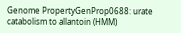Genome PropertyGenProp0688: urate catabolism to allantoin (HMM)